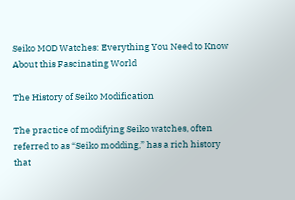Seiko MOD Watches: Everything You Need to Know About this Fascinating World

The History of Seiko Modification

The practice of modifying Seiko watches, often referred to as “Seiko modding,” has a rich history that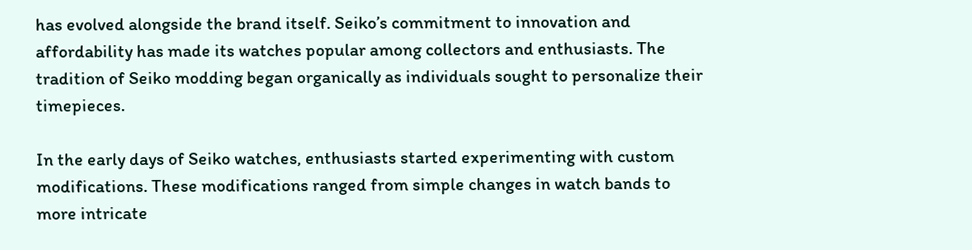has evolved alongside the brand itself. Seiko’s commitment to innovation and affordability has made its watches popular among collectors and enthusiasts. The tradition of Seiko modding began organically as individuals sought to personalize their timepieces.

In the early days of Seiko watches, enthusiasts started experimenting with custom modifications. These modifications ranged from simple changes in watch bands to more intricate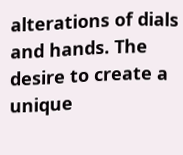alterations of dials and hands. The desire to create a unique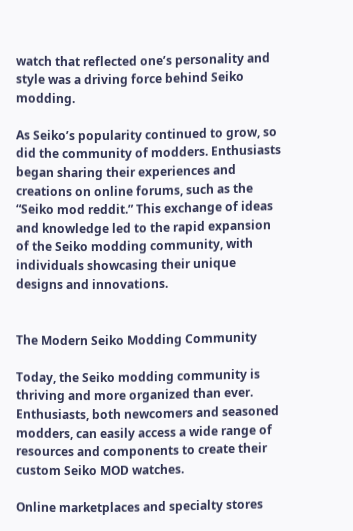watch that reflected one’s personality and style was a driving force behind Seiko modding.

As Seiko’s popularity continued to grow, so did the community of modders. Enthusiasts began sharing their experiences and creations on online forums, such as the “Seiko mod reddit.” This exchange of ideas and knowledge led to the rapid expansion of the Seiko modding community, with individuals showcasing their unique designs and innovations.


The Modern Seiko Modding Community

Today, the Seiko modding community is thriving and more organized than ever. Enthusiasts, both newcomers and seasoned modders, can easily access a wide range of resources and components to create their custom Seiko MOD watches.

Online marketplaces and specialty stores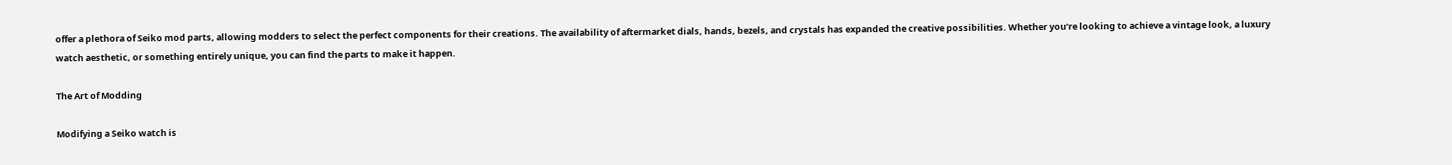offer a plethora of Seiko mod parts, allowing modders to select the perfect components for their creations. The availability of aftermarket dials, hands, bezels, and crystals has expanded the creative possibilities. Whether you’re looking to achieve a vintage look, a luxury watch aesthetic, or something entirely unique, you can find the parts to make it happen.

The Art of Modding

Modifying a Seiko watch is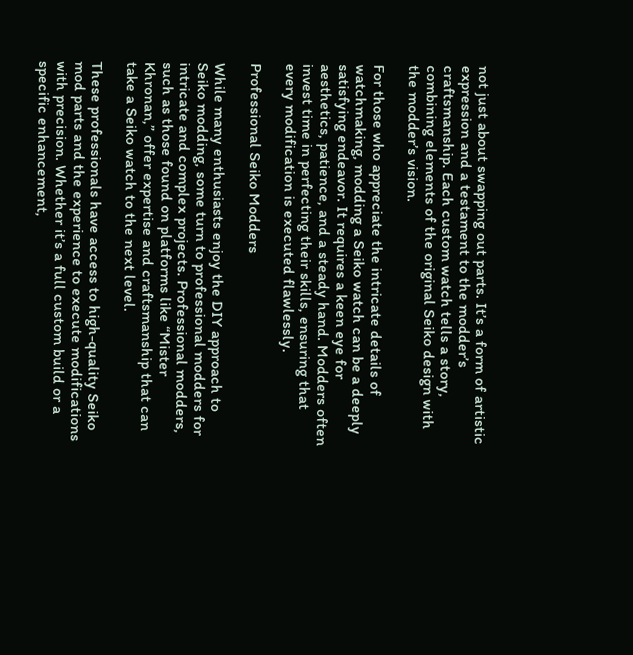not just about swapping out parts. It’s a form of artistic expression and a testament to the modder’s craftsmanship. Each custom watch tells a story, combining elements of the original Seiko design with the modder’s vision.

For those who appreciate the intricate details of watchmaking, modding a Seiko watch can be a deeply satisfying endeavor. It requires a keen eye for aesthetics, patience, and a steady hand. Modders often invest time in perfecting their skills, ensuring that every modification is executed flawlessly.

Professional Seiko Modders

While many enthusiasts enjoy the DIY approach to Seiko modding, some turn to professional modders for intricate and complex projects. Professional modders, such as those found on platforms like “Mister Khronan,” offer expertise and craftsmanship that can take a Seiko watch to the next level.

These professionals have access to high-quality Seiko mod parts and the experience to execute modifications with precision. Whether it’s a full custom build or a specific enhancement,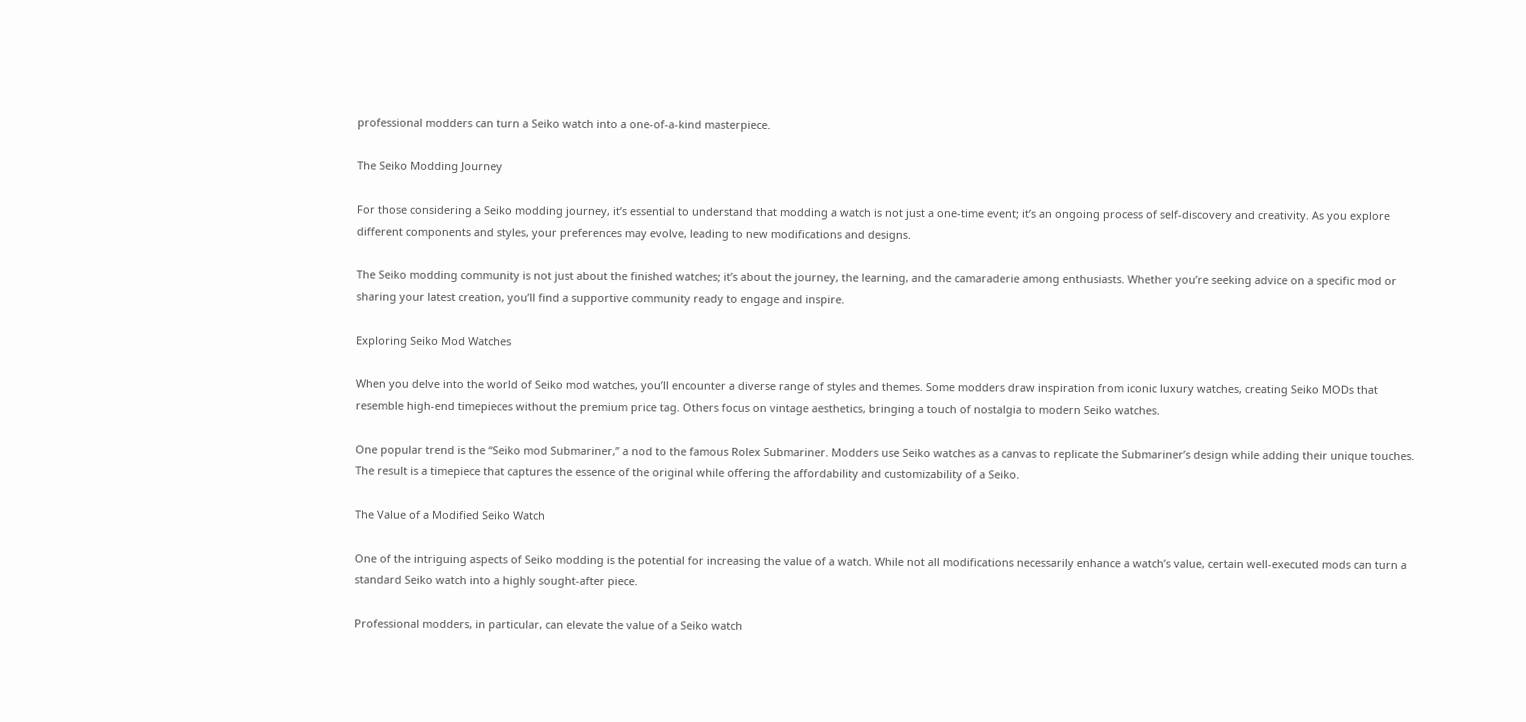professional modders can turn a Seiko watch into a one-of-a-kind masterpiece.

The Seiko Modding Journey

For those considering a Seiko modding journey, it’s essential to understand that modding a watch is not just a one-time event; it’s an ongoing process of self-discovery and creativity. As you explore different components and styles, your preferences may evolve, leading to new modifications and designs.

The Seiko modding community is not just about the finished watches; it’s about the journey, the learning, and the camaraderie among enthusiasts. Whether you’re seeking advice on a specific mod or sharing your latest creation, you’ll find a supportive community ready to engage and inspire.

Exploring Seiko Mod Watches

When you delve into the world of Seiko mod watches, you’ll encounter a diverse range of styles and themes. Some modders draw inspiration from iconic luxury watches, creating Seiko MODs that resemble high-end timepieces without the premium price tag. Others focus on vintage aesthetics, bringing a touch of nostalgia to modern Seiko watches.

One popular trend is the “Seiko mod Submariner,” a nod to the famous Rolex Submariner. Modders use Seiko watches as a canvas to replicate the Submariner’s design while adding their unique touches. The result is a timepiece that captures the essence of the original while offering the affordability and customizability of a Seiko.

The Value of a Modified Seiko Watch

One of the intriguing aspects of Seiko modding is the potential for increasing the value of a watch. While not all modifications necessarily enhance a watch’s value, certain well-executed mods can turn a standard Seiko watch into a highly sought-after piece.

Professional modders, in particular, can elevate the value of a Seiko watch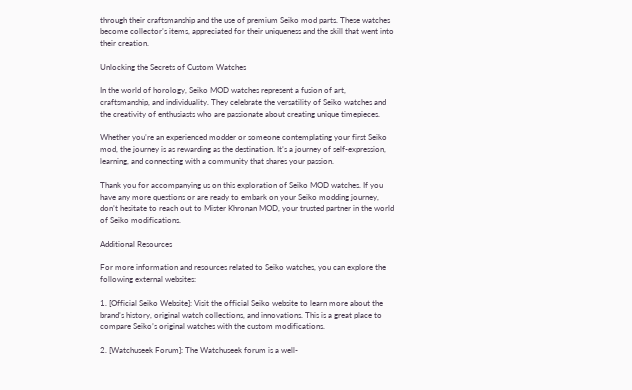through their craftsmanship and the use of premium Seiko mod parts. These watches become collector’s items, appreciated for their uniqueness and the skill that went into their creation.

Unlocking the Secrets of Custom Watches

In the world of horology, Seiko MOD watches represent a fusion of art, craftsmanship, and individuality. They celebrate the versatility of Seiko watches and the creativity of enthusiasts who are passionate about creating unique timepieces.

Whether you’re an experienced modder or someone contemplating your first Seiko mod, the journey is as rewarding as the destination. It’s a journey of self-expression, learning, and connecting with a community that shares your passion.

Thank you for accompanying us on this exploration of Seiko MOD watches. If you have any more questions or are ready to embark on your Seiko modding journey, don’t hesitate to reach out to Mister Khronan MOD, your trusted partner in the world of Seiko modifications.

Additional Resources

For more information and resources related to Seiko watches, you can explore the following external websites:

1. [Official Seiko Website]: Visit the official Seiko website to learn more about the brand’s history, original watch collections, and innovations. This is a great place to compare Seiko’s original watches with the custom modifications.

2. [Watchuseek Forum]: The Watchuseek forum is a well-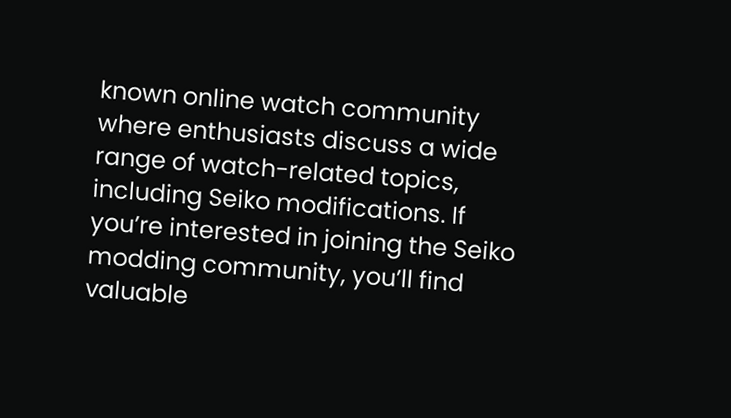known online watch community where enthusiasts discuss a wide range of watch-related topics, including Seiko modifications. If you’re interested in joining the Seiko modding community, you’ll find valuable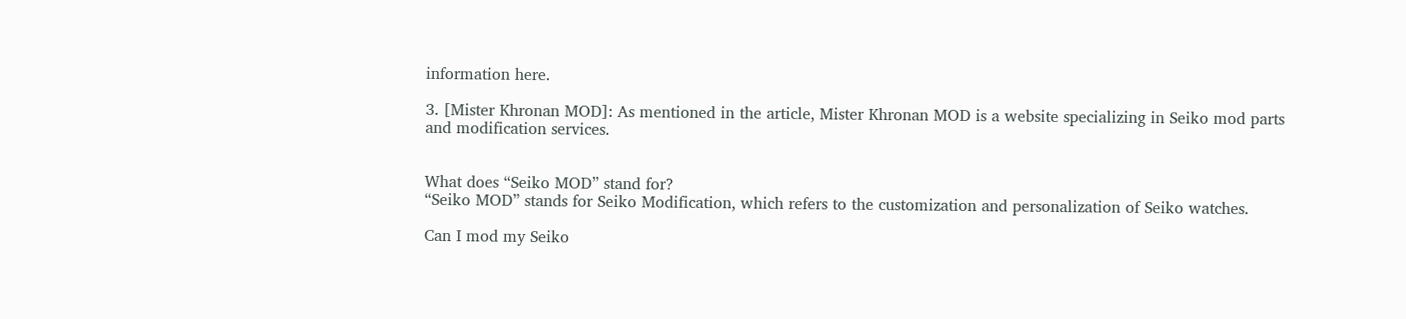information here.

3. [Mister Khronan MOD]: As mentioned in the article, Mister Khronan MOD is a website specializing in Seiko mod parts and modification services.


What does “Seiko MOD” stand for?
“Seiko MOD” stands for Seiko Modification, which refers to the customization and personalization of Seiko watches.

Can I mod my Seiko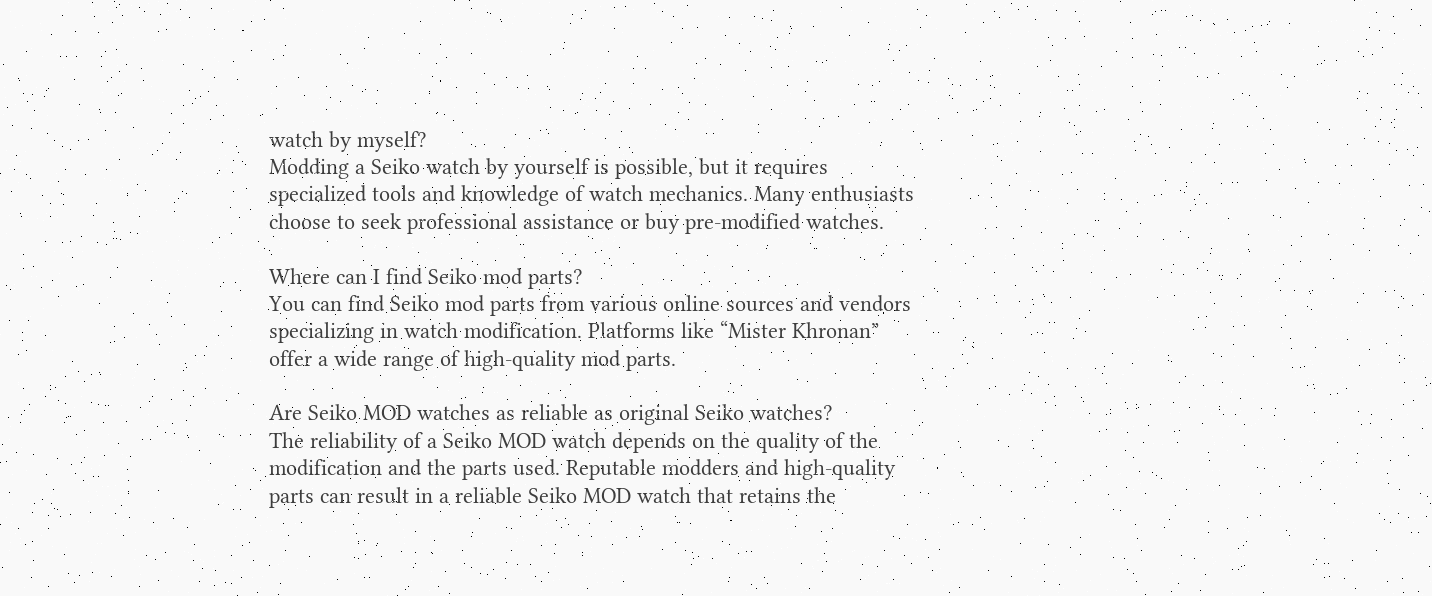watch by myself?
Modding a Seiko watch by yourself is possible, but it requires specialized tools and knowledge of watch mechanics. Many enthusiasts choose to seek professional assistance or buy pre-modified watches.

Where can I find Seiko mod parts?
You can find Seiko mod parts from various online sources and vendors specializing in watch modification. Platforms like “Mister Khronan” offer a wide range of high-quality mod parts.

Are Seiko MOD watches as reliable as original Seiko watches?
The reliability of a Seiko MOD watch depends on the quality of the modification and the parts used. Reputable modders and high-quality parts can result in a reliable Seiko MOD watch that retains the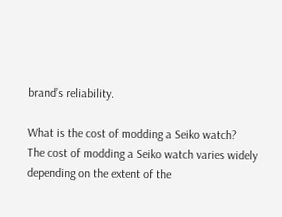brand’s reliability.

What is the cost of modding a Seiko watch?
The cost of modding a Seiko watch varies widely depending on the extent of the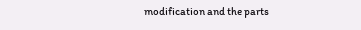modification and the parts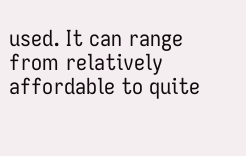used. It can range from relatively affordable to quite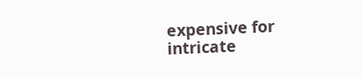expensive for intricate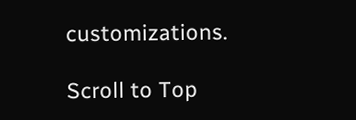customizations.

Scroll to Top